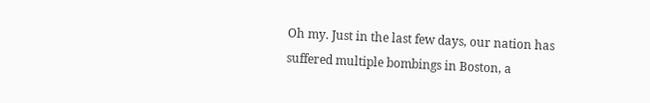Oh my. Just in the last few days, our nation has suffered multiple bombings in Boston, a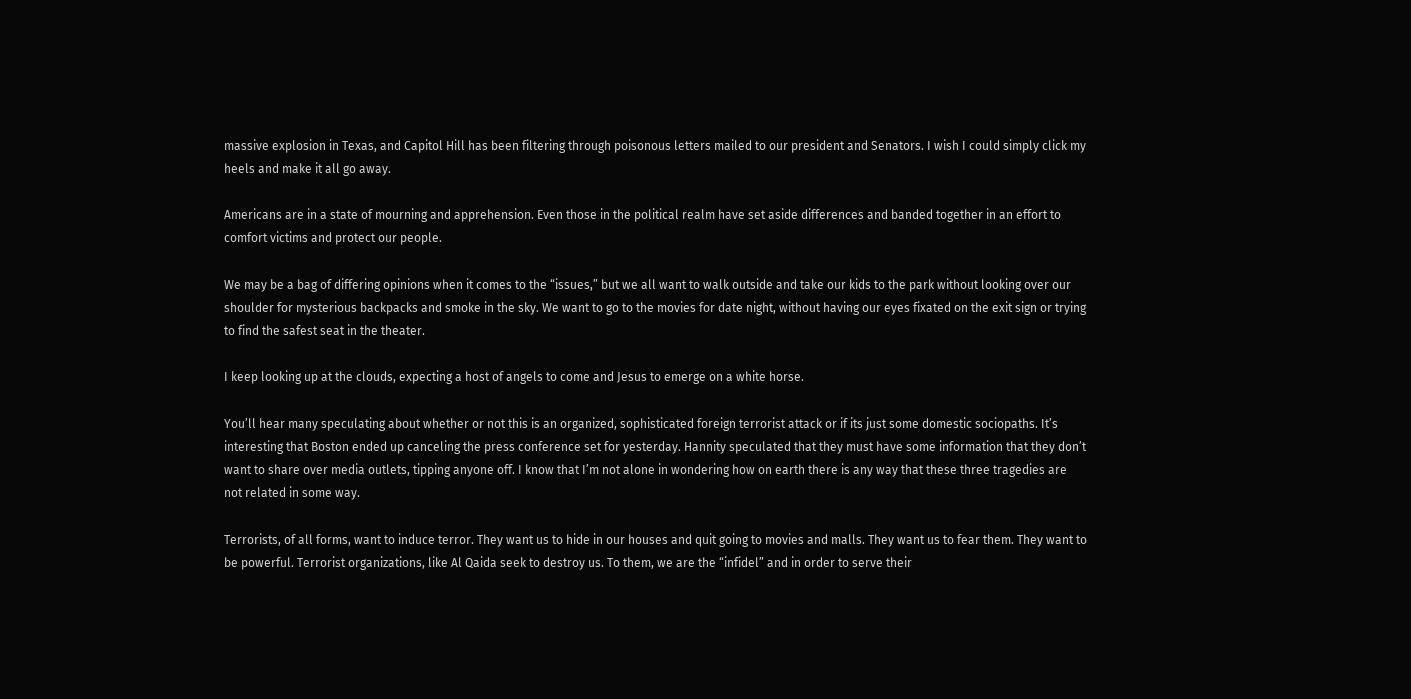massive explosion in Texas, and Capitol Hill has been filtering through poisonous letters mailed to our president and Senators. I wish I could simply click my heels and make it all go away.

Americans are in a state of mourning and apprehension. Even those in the political realm have set aside differences and banded together in an effort to comfort victims and protect our people.

We may be a bag of differing opinions when it comes to the “issues,” but we all want to walk outside and take our kids to the park without looking over our shoulder for mysterious backpacks and smoke in the sky. We want to go to the movies for date night, without having our eyes fixated on the exit sign or trying to find the safest seat in the theater.

I keep looking up at the clouds, expecting a host of angels to come and Jesus to emerge on a white horse.

You’ll hear many speculating about whether or not this is an organized, sophisticated foreign terrorist attack or if its just some domestic sociopaths. It’s interesting that Boston ended up canceling the press conference set for yesterday. Hannity speculated that they must have some information that they don’t want to share over media outlets, tipping anyone off. I know that I’m not alone in wondering how on earth there is any way that these three tragedies are not related in some way.

Terrorists, of all forms, want to induce terror. They want us to hide in our houses and quit going to movies and malls. They want us to fear them. They want to be powerful. Terrorist organizations, like Al Qaida seek to destroy us. To them, we are the “infidel” and in order to serve their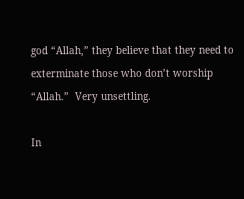god “Allah,” they believe that they need to exterminate those who don’t worship “Allah.”  Very unsettling.

In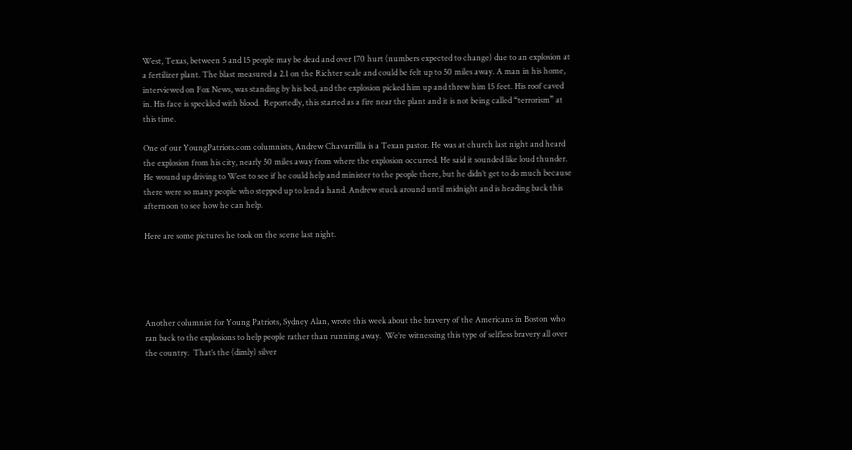West, Texas, between 5 and 15 people may be dead and over 170 hurt (numbers expected to change) due to an explosion at a fertilizer plant. The blast measured a 2.1 on the Richter scale and could be felt up to 50 miles away. A man in his home, interviewed on Fox News, was standing by his bed, and the explosion picked him up and threw him 15 feet. His roof caved in. His face is speckled with blood.  Reportedly, this started as a fire near the plant and it is not being called “terrorism” at this time.

One of our YoungPatriots.com columnists, Andrew Chavarrillla is a Texan pastor. He was at church last night and heard the explosion from his city, nearly 50 miles away from where the explosion occurred. He said it sounded like loud thunder. He wound up driving to West to see if he could help and minister to the people there, but he didn’t get to do much because there were so many people who stepped up to lend a hand. Andrew stuck around until midnight and is heading back this afternoon to see how he can help.

Here are some pictures he took on the scene last night.





Another columnist for Young Patriots, Sydney Alan, wrote this week about the bravery of the Americans in Boston who ran back to the explosions to help people rather than running away.  We’re witnessing this type of selfless bravery all over the country.  That’s the (dimly) silver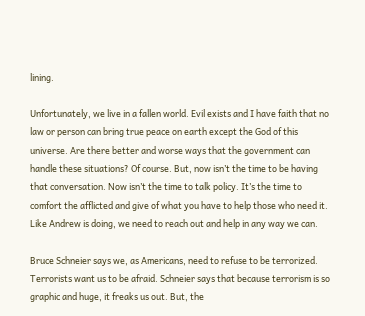lining.

Unfortunately, we live in a fallen world. Evil exists and I have faith that no law or person can bring true peace on earth except the God of this universe. Are there better and worse ways that the government can handle these situations? Of course. But, now isn’t the time to be having that conversation. Now isn’t the time to talk policy. It’s the time to comfort the afflicted and give of what you have to help those who need it. Like Andrew is doing, we need to reach out and help in any way we can.

Bruce Schneier says we, as Americans, need to refuse to be terrorized. Terrorists want us to be afraid. Schneier says that because terrorism is so graphic and huge, it freaks us out. But, the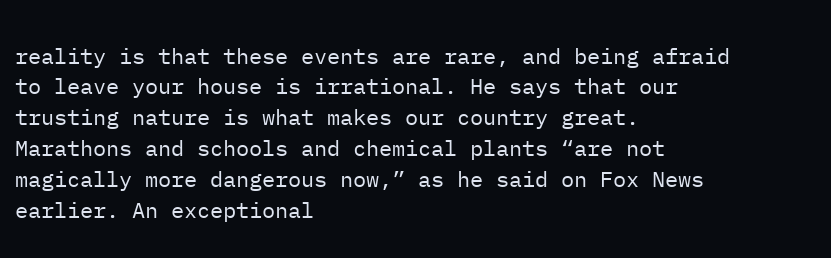reality is that these events are rare, and being afraid to leave your house is irrational. He says that our trusting nature is what makes our country great. Marathons and schools and chemical plants “are not magically more dangerous now,” as he said on Fox News earlier. An exceptional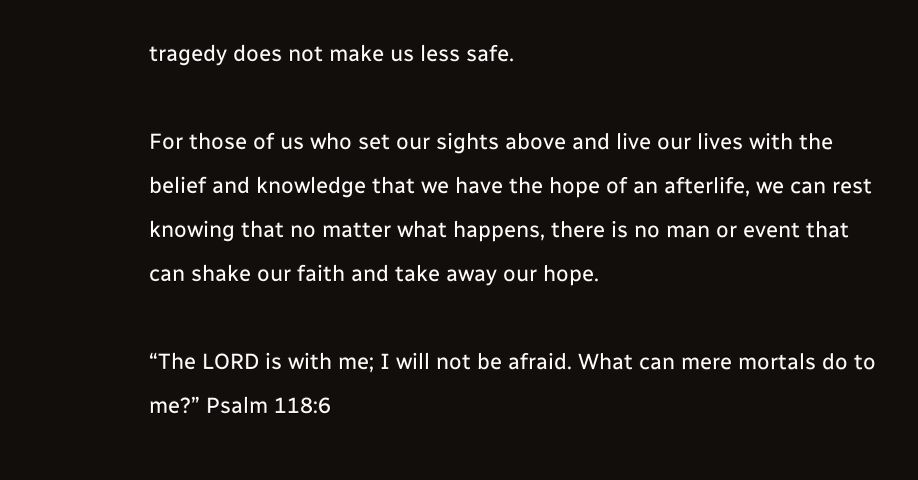tragedy does not make us less safe.

For those of us who set our sights above and live our lives with the belief and knowledge that we have the hope of an afterlife, we can rest knowing that no matter what happens, there is no man or event that can shake our faith and take away our hope.

“The LORD is with me; I will not be afraid. What can mere mortals do to me?” Psalm 118:6